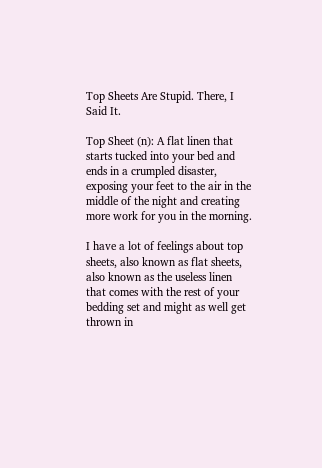Top Sheets Are Stupid. There, I Said It.

Top Sheet (n): A flat linen that starts tucked into your bed and ends in a crumpled disaster, exposing your feet to the air in the middle of the night and creating more work for you in the morning.

I have a lot of feelings about top sheets, also known as flat sheets, also known as the useless linen that comes with the rest of your bedding set and might as well get thrown in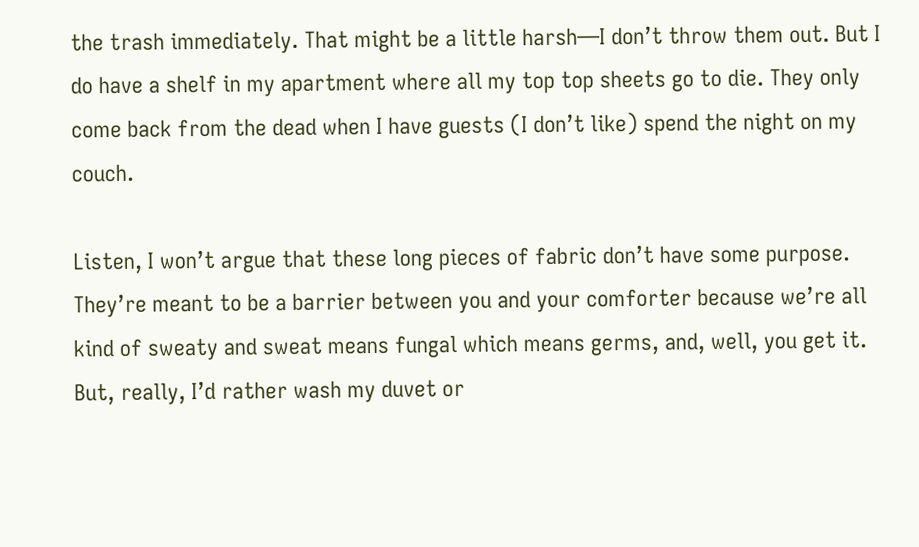the trash immediately. That might be a little harsh—I don’t throw them out. But I do have a shelf in my apartment where all my top top sheets go to die. They only come back from the dead when I have guests (I don’t like) spend the night on my couch.

Listen, I won’t argue that these long pieces of fabric don’t have some purpose. They’re meant to be a barrier between you and your comforter because we’re all kind of sweaty and sweat means fungal which means germs, and, well, you get it. But, really, I’d rather wash my duvet or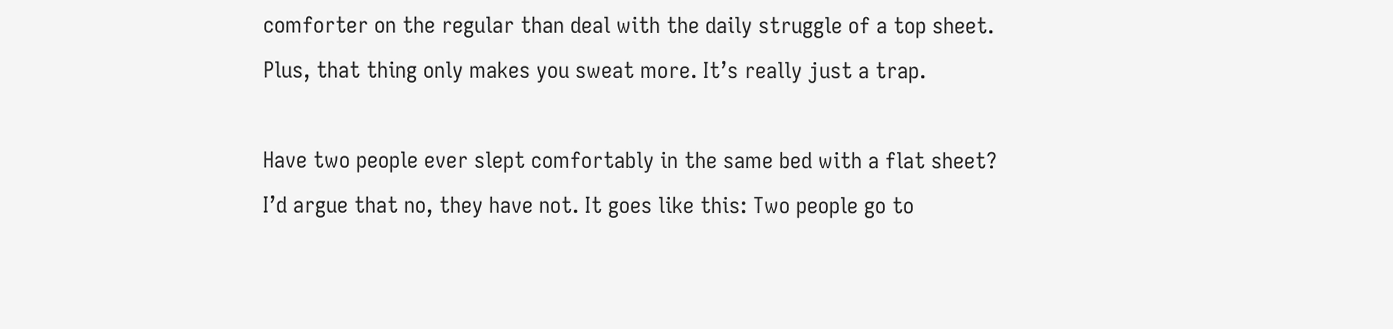comforter on the regular than deal with the daily struggle of a top sheet. Plus, that thing only makes you sweat more. It’s really just a trap.

Have two people ever slept comfortably in the same bed with a flat sheet? I’d argue that no, they have not. It goes like this: Two people go to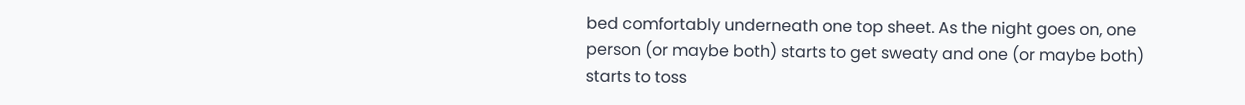bed comfortably underneath one top sheet. As the night goes on, one person (or maybe both) starts to get sweaty and one (or maybe both) starts to toss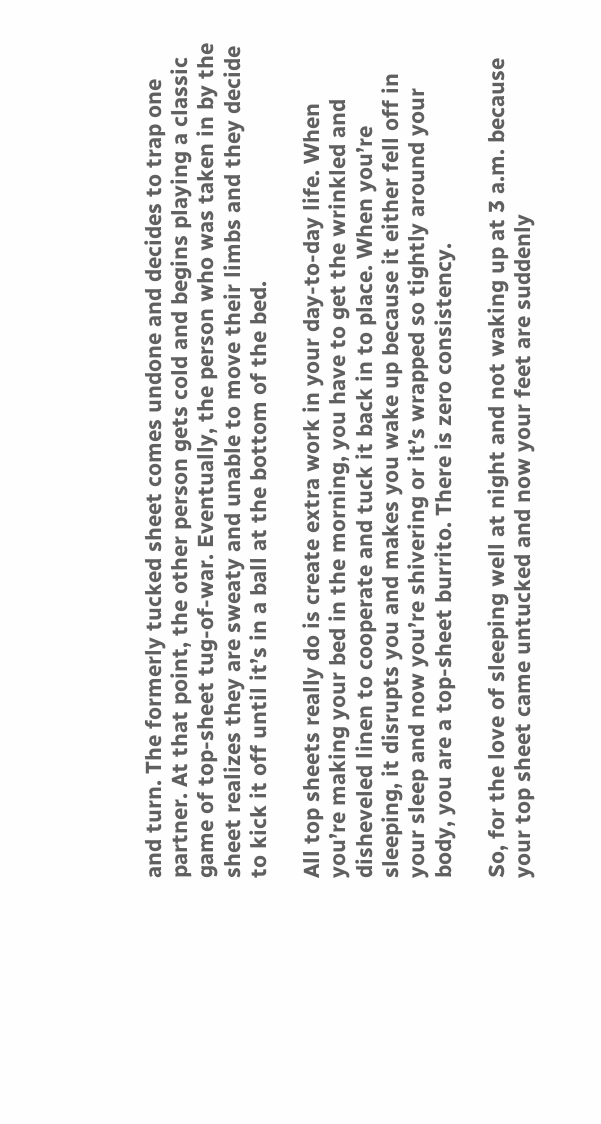and turn. The formerly tucked sheet comes undone and decides to trap one partner. At that point, the other person gets cold and begins playing a classic game of top-sheet tug-of-war. Eventually, the person who was taken in by the sheet realizes they are sweaty and unable to move their limbs and they decide to kick it off until it’s in a ball at the bottom of the bed.

All top sheets really do is create extra work in your day-to-day life. When you’re making your bed in the morning, you have to get the wrinkled and disheveled linen to cooperate and tuck it back in to place. When you’re sleeping, it disrupts you and makes you wake up because it either fell off in your sleep and now you’re shivering or it’s wrapped so tightly around your body, you are a top-sheet burrito. There is zero consistency.

So, for the love of sleeping well at night and not waking up at 3 a.m. because your top sheet came untucked and now your feet are suddenly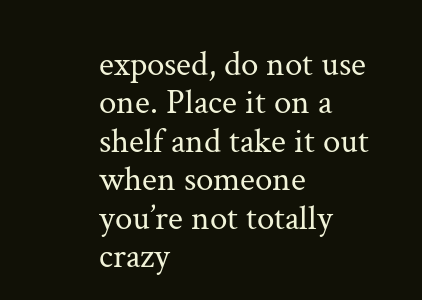exposed, do not use one. Place it on a shelf and take it out when someone you’re not totally crazy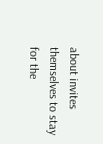about invites themselves to stay for the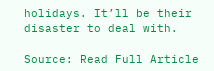holidays. It’ll be their disaster to deal with.

Source: Read Full Article